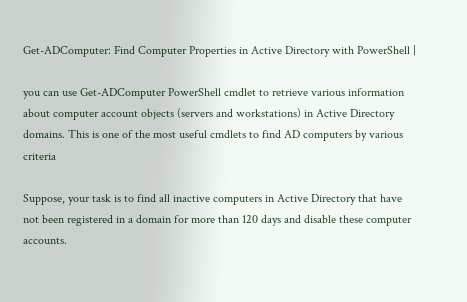Get-ADComputer: Find Computer Properties in Active Directory with PowerShell |

you can use Get-ADComputer PowerShell cmdlet to retrieve various information about computer account objects (servers and workstations) in Active Directory domains. This is one of the most useful cmdlets to find AD computers by various criteria

Suppose, your task is to find all inactive computers in Active Directory that have not been registered in a domain for more than 120 days and disable these computer accounts.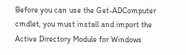Before you can use the Get-ADComputer cmdlet, you must install and import the Active Directory Module for Windows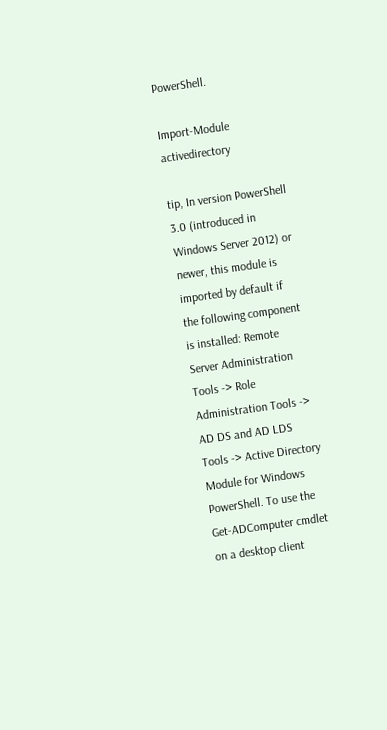PowerShell.

Import-Module activedirectory

tip, In version PowerShell 3.0 (introduced in Windows Server 2012) or newer, this module is imported by default if the following component is installed: Remote Server Administration Tools -> Role Administration Tools -> AD DS and AD LDS Tools -> Active Directory Module for Windows PowerShell. To use the Get-ADComputer cmdlet on a desktop client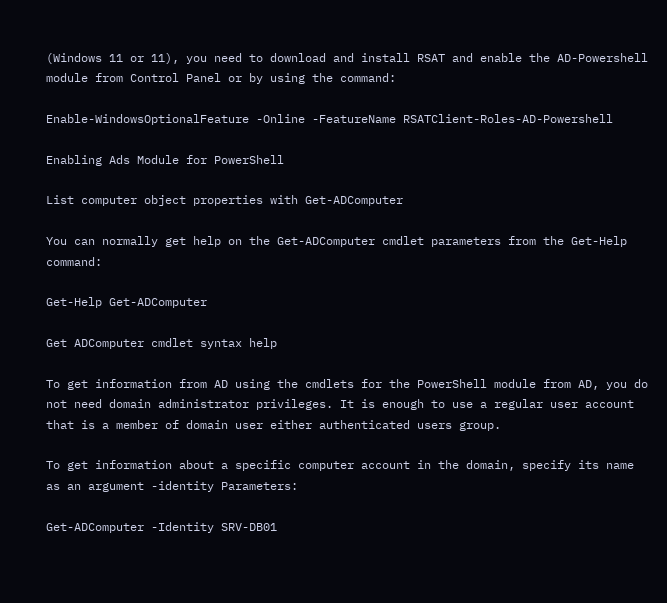(Windows 11 or 11), you need to download and install RSAT and enable the AD-Powershell module from Control Panel or by using the command:

Enable-WindowsOptionalFeature -Online -FeatureName RSATClient-Roles-AD-Powershell

Enabling Ads Module for PowerShell

List computer object properties with Get-ADComputer

You can normally get help on the Get-ADComputer cmdlet parameters from the Get-Help command:

Get-Help Get-ADComputer

Get ADComputer cmdlet syntax help

To get information from AD using the cmdlets for the PowerShell module from AD, you do not need domain administrator privileges. It is enough to use a regular user account that is a member of domain user either authenticated users group.

To get information about a specific computer account in the domain, specify its name as an argument -identity Parameters:

Get-ADComputer -Identity SRV-DB01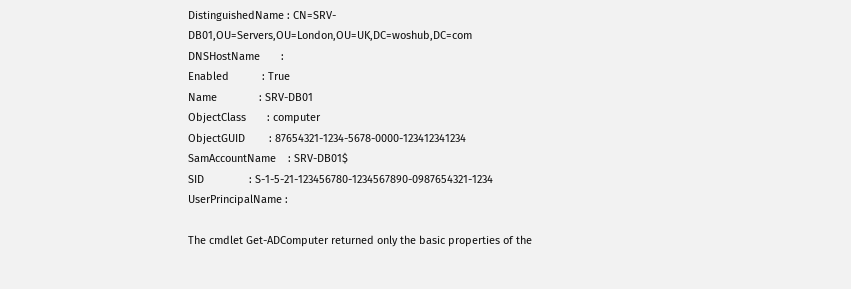DistinguishedName : CN=SRV-DB01,OU=Servers,OU=London,OU=UK,DC=woshub,DC=com
DNSHostName       :
Enabled           : True
Name              : SRV-DB01
ObjectClass       : computer
ObjectGUID        : 87654321-1234-5678-0000-123412341234
SamAccountName    : SRV-DB01$
SID               : S-1-5-21-123456780-1234567890-0987654321-1234
UserPrincipalName :

The cmdlet Get-ADComputer returned only the basic properties of the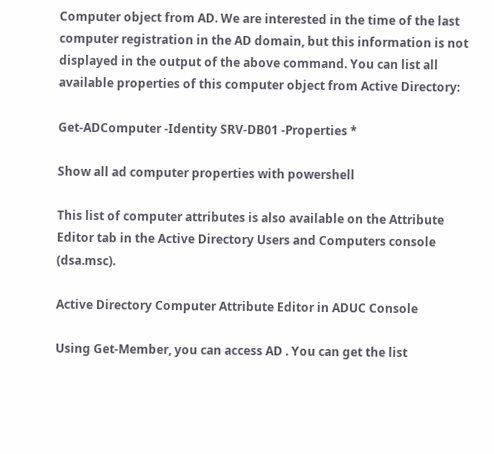Computer object from AD. We are interested in the time of the last computer registration in the AD domain, but this information is not displayed in the output of the above command. You can list all available properties of this computer object from Active Directory:

Get-ADComputer -Identity SRV-DB01 -Properties *

Show all ad computer properties with powershell

This list of computer attributes is also available on the Attribute Editor tab in the Active Directory Users and Computers console (dsa.msc).

Active Directory Computer Attribute Editor in ADUC Console

Using Get-Member, you can access AD . You can get the list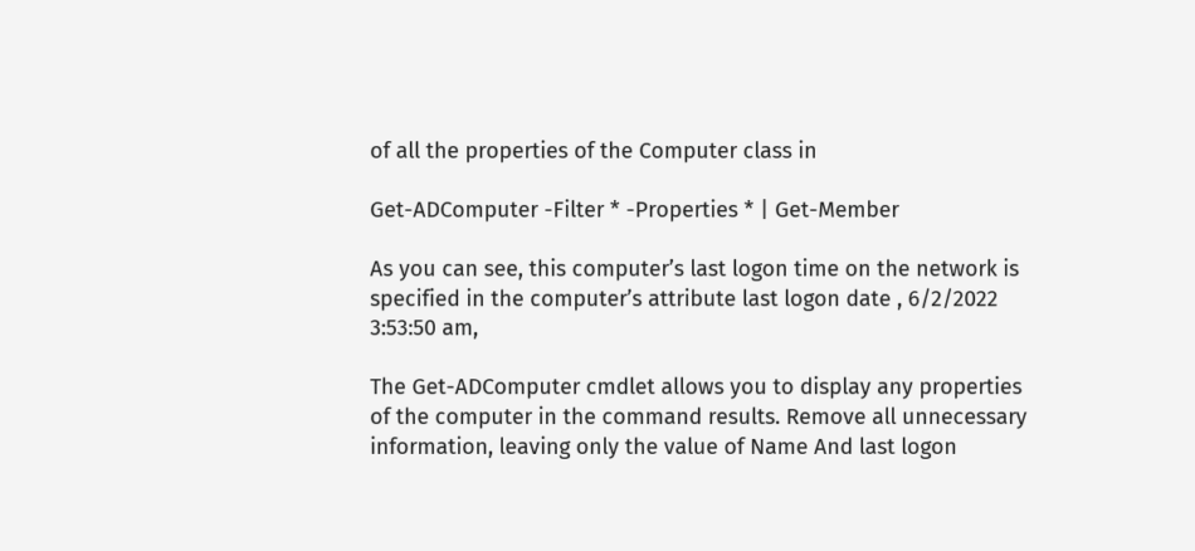of all the properties of the Computer class in

Get-ADComputer -Filter * -Properties * | Get-Member

As you can see, this computer’s last logon time on the network is specified in the computer’s attribute last logon date , 6/2/2022 3:53:50 am,

The Get-ADComputer cmdlet allows you to display any properties of the computer in the command results. Remove all unnecessary information, leaving only the value of Name And last logon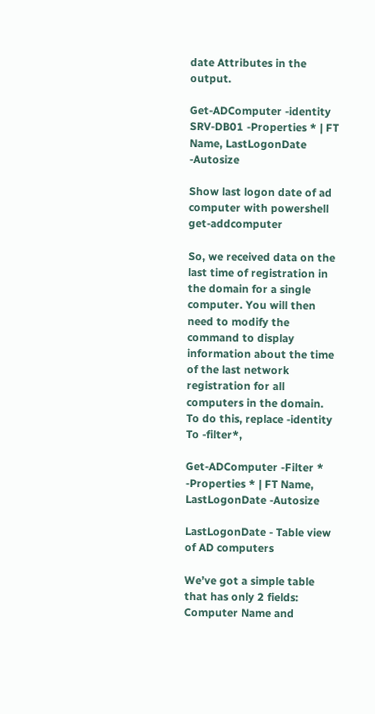date Attributes in the output.

Get-ADComputer -identity SRV-DB01 -Properties * | FT Name, LastLogonDate -Autosize

Show last logon date of ad computer with powershell get-addcomputer

So, we received data on the last time of registration in the domain for a single computer. You will then need to modify the command to display information about the time of the last network registration for all computers in the domain. To do this, replace -identity To -filter*,

Get-ADComputer -Filter * -Properties * | FT Name, LastLogonDate -Autosize

LastLogonDate - Table view of AD computers

We’ve got a simple table that has only 2 fields: Computer Name and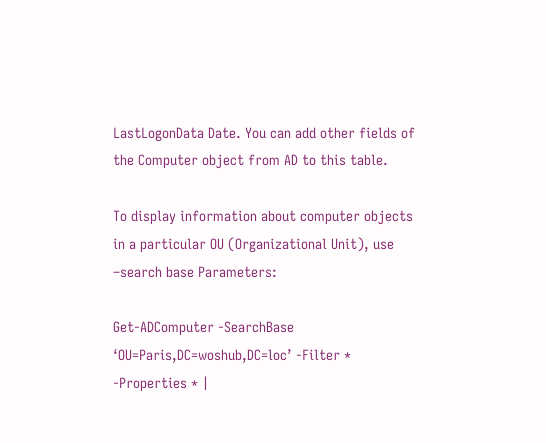LastLogonData Date. You can add other fields of the Computer object from AD to this table.

To display information about computer objects in a particular OU (Organizational Unit), use –search base Parameters:

Get-ADComputer -SearchBase ‘OU=Paris,DC=woshub,DC=loc’ -Filter * -Properties * |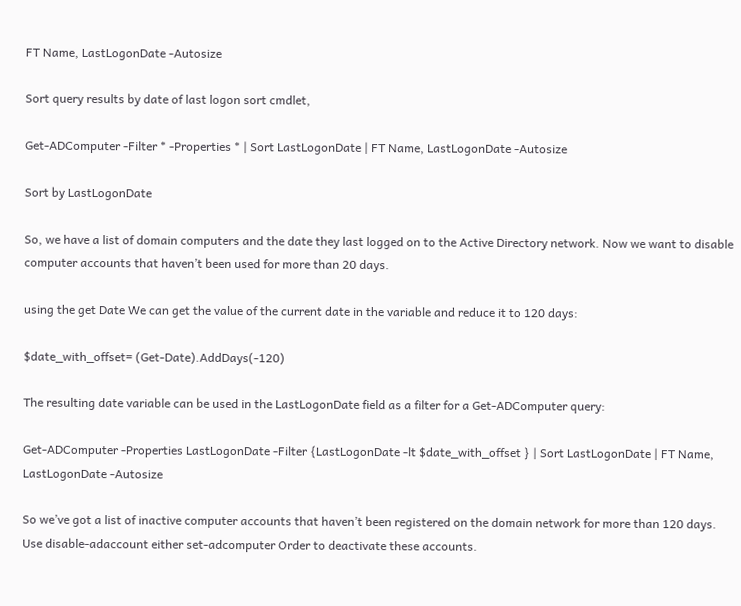FT Name, LastLogonDate -Autosize

Sort query results by date of last logon sort cmdlet,

Get-ADComputer -Filter * -Properties * | Sort LastLogonDate | FT Name, LastLogonDate -Autosize

Sort by LastLogonDate

So, we have a list of domain computers and the date they last logged on to the Active Directory network. Now we want to disable computer accounts that haven’t been used for more than 20 days.

using the get Date We can get the value of the current date in the variable and reduce it to 120 days:

$date_with_offset= (Get-Date).AddDays(-120)

The resulting date variable can be used in the LastLogonDate field as a filter for a Get-ADComputer query:

Get-ADComputer -Properties LastLogonDate -Filter {LastLogonDate -lt $date_with_offset } | Sort LastLogonDate | FT Name, LastLogonDate -Autosize

So we’ve got a list of inactive computer accounts that haven’t been registered on the domain network for more than 120 days. Use disable-adaccount either set-adcomputer Order to deactivate these accounts.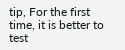tip, For the first time, it is better to test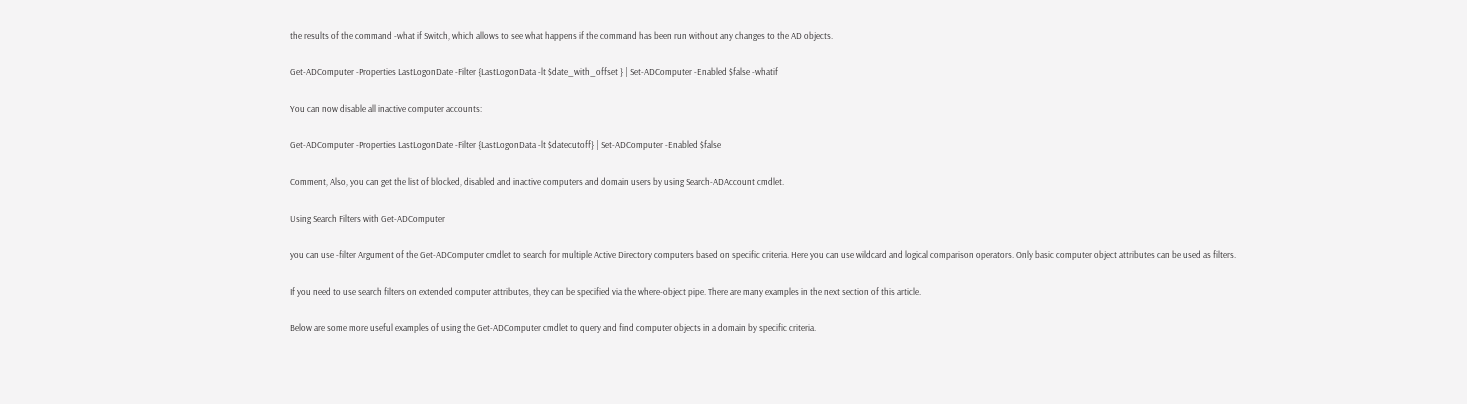the results of the command -what if Switch, which allows to see what happens if the command has been run without any changes to the AD objects.

Get-ADComputer -Properties LastLogonDate -Filter {LastLogonData -lt $date_with_offset } | Set-ADComputer -Enabled $false -whatif

You can now disable all inactive computer accounts:

Get-ADComputer -Properties LastLogonDate -Filter {LastLogonData -lt $datecutoff} | Set-ADComputer -Enabled $false

Comment, Also, you can get the list of blocked, disabled and inactive computers and domain users by using Search-ADAccount cmdlet.

Using Search Filters with Get-ADComputer

you can use -filter Argument of the Get-ADComputer cmdlet to search for multiple Active Directory computers based on specific criteria. Here you can use wildcard and logical comparison operators. Only basic computer object attributes can be used as filters.

If you need to use search filters on extended computer attributes, they can be specified via the where-object pipe. There are many examples in the next section of this article.

Below are some more useful examples of using the Get-ADComputer cmdlet to query and find computer objects in a domain by specific criteria.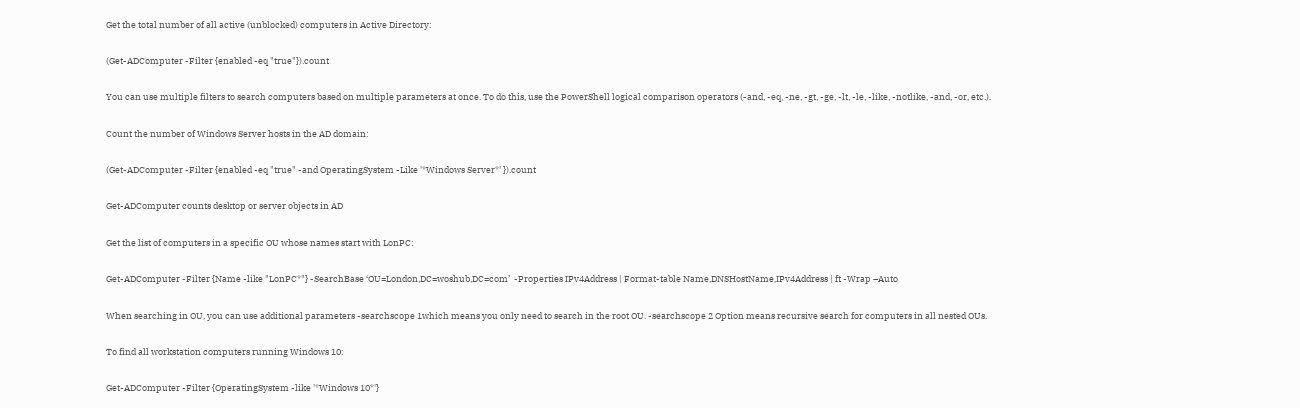Get the total number of all active (unblocked) computers in Active Directory:

(Get-ADComputer -Filter {enabled -eq "true"}).count

You can use multiple filters to search computers based on multiple parameters at once. To do this, use the PowerShell logical comparison operators (-and, -eq, -ne, -gt, -ge, -lt, -le, -like, -notlike, -and, -or, etc.).

Count the number of Windows Server hosts in the AD domain:

(Get-ADComputer -Filter {enabled -eq "true" -and OperatingSystem -Like '*Windows Server*' }).count

Get-ADComputer counts desktop or server objects in AD

Get the list of computers in a specific OU whose names start with LonPC:

Get-ADComputer -Filter {Name -like "LonPC*"} -SearchBase ‘OU=London,DC=woshub,DC=com’  -Properties IPv4Address | Format-table Name,DNSHostName,IPv4Address | ft -Wrap –Auto

When searching in OU, you can use additional parameters -searchscope 1which means you only need to search in the root OU. -searchscope 2 Option means recursive search for computers in all nested OUs.

To find all workstation computers running Windows 10:

Get-ADComputer -Filter {OperatingSystem -like '*Windows 10*'}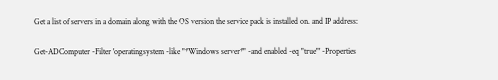Get a list of servers in a domain along with the OS version the service pack is installed on. and IP address:

Get-ADComputer -Filter 'operatingsystem -like "*Windows server*" -and enabled -eq "true"' -Properties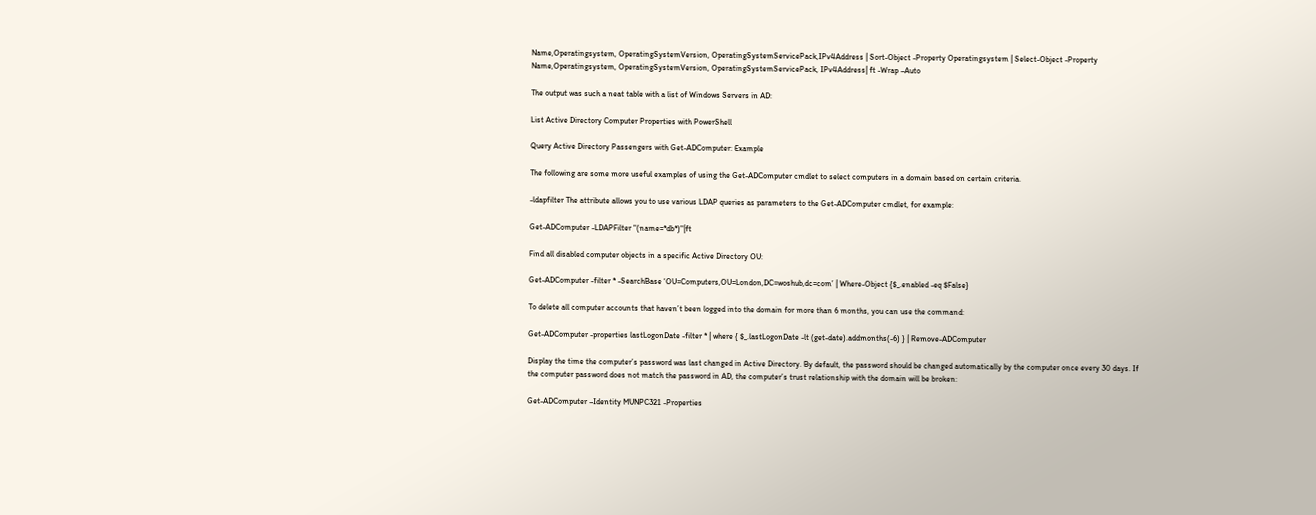Name,Operatingsystem, OperatingSystemVersion, OperatingSystemServicePack,IPv4Address | Sort-Object -Property Operatingsystem | Select-Object -Property Name,Operatingsystem, OperatingSystemVersion, OperatingSystemServicePack, IPv4Address| ft -Wrap –Auto

The output was such a neat table with a list of Windows Servers in AD:

List Active Directory Computer Properties with PowerShell

Query Active Directory Passengers with Get-ADComputer: Example

The following are some more useful examples of using the Get-ADComputer cmdlet to select computers in a domain based on certain criteria.

-ldapfilter The attribute allows you to use various LDAP queries as parameters to the Get-ADComputer cmdlet, for example:

Get-ADComputer -LDAPFilter "(name=*db*)"|ft

Find all disabled computer objects in a specific Active Directory OU:

Get-ADComputer -filter * -SearchBase ‘OU=Computers,OU=London,DC=woshub,dc=com’ | Where-Object {$_.enabled -eq $False}

To delete all computer accounts that haven’t been logged into the domain for more than 6 months, you can use the command:

Get-ADComputer -properties lastLogonDate -filter * | where { $_.lastLogonDate -lt (get-date).addmonths(-6) } | Remove-ADComputer

Display the time the computer’s password was last changed in Active Directory. By default, the password should be changed automatically by the computer once every 30 days. If the computer password does not match the password in AD, the computer’s trust relationship with the domain will be broken:

Get-ADComputer –Identity MUNPC321 -Properties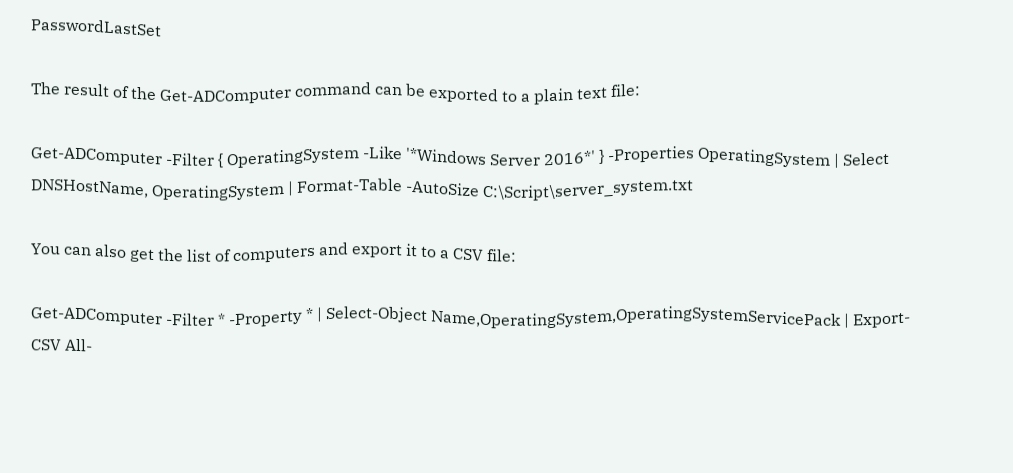PasswordLastSet

The result of the Get-ADComputer command can be exported to a plain text file:

Get-ADComputer -Filter { OperatingSystem -Like '*Windows Server 2016*' } -Properties OperatingSystem | Select DNSHostName, OperatingSystem | Format-Table -AutoSize C:\Script\server_system.txt

You can also get the list of computers and export it to a CSV file:

Get-ADComputer -Filter * -Property * | Select-Object Name,OperatingSystem,OperatingSystemServicePack | Export-CSV All-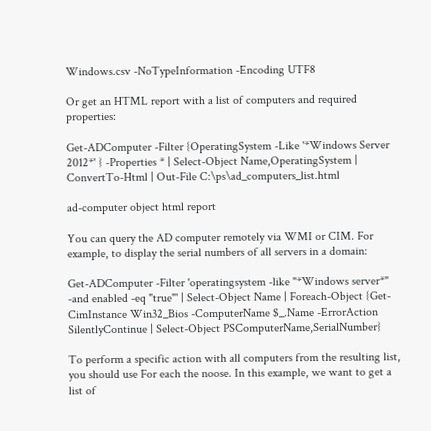Windows.csv -NoTypeInformation -Encoding UTF8

Or get an HTML report with a list of computers and required properties:

Get-ADComputer -Filter {OperatingSystem -Like '*Windows Server 2012*' } -Properties * | Select-Object Name,OperatingSystem | ConvertTo-Html | Out-File C:\ps\ad_computers_list.html

ad-computer object html report

You can query the AD computer remotely via WMI or CIM. For example, to display the serial numbers of all servers in a domain:

Get-ADComputer -Filter 'operatingsystem -like "*Windows server*" -and enabled -eq "true"' | Select-Object Name | Foreach-Object {Get-CimInstance Win32_Bios -ComputerName $_.Name -ErrorAction SilentlyContinue | Select-Object PSComputerName,SerialNumber}

To perform a specific action with all computers from the resulting list, you should use For each the noose. In this example, we want to get a list of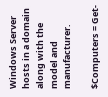Windows Server hosts in a domain along with the model and manufacturer.

$Computers = Get-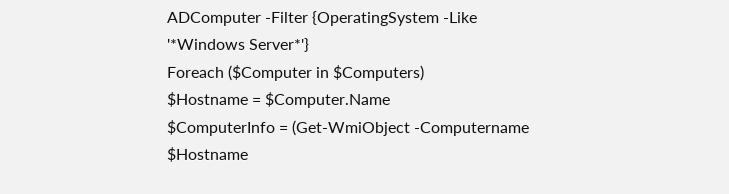ADComputer -Filter {OperatingSystem -Like '*Windows Server*'}
Foreach ($Computer in $Computers)
$Hostname = $Computer.Name
$ComputerInfo = (Get-WmiObject -Computername $Hostname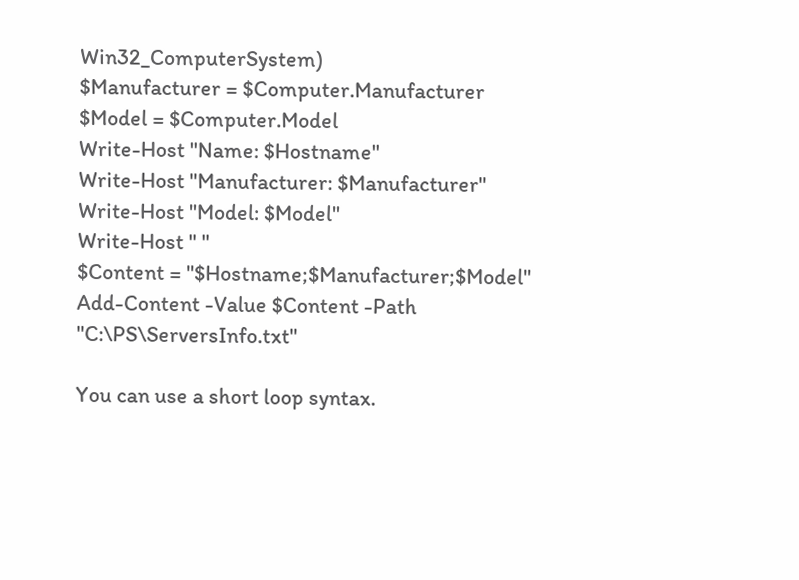Win32_ComputerSystem)
$Manufacturer = $Computer.Manufacturer
$Model = $Computer.Model
Write-Host "Name: $Hostname"
Write-Host "Manufacturer: $Manufacturer"
Write-Host "Model: $Model"
Write-Host " "
$Content = "$Hostname;$Manufacturer;$Model"
Add-Content -Value $Content -Path "C:\PS\ServersInfo.txt"

You can use a short loop syntax.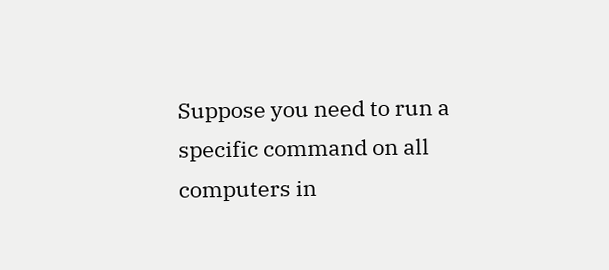Suppose you need to run a specific command on all computers in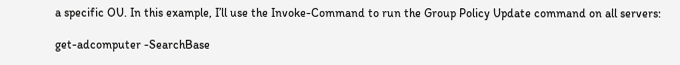a specific OU. In this example, I’ll use the Invoke-Command to run the Group Policy Update command on all servers:

get-adcomputer -SearchBase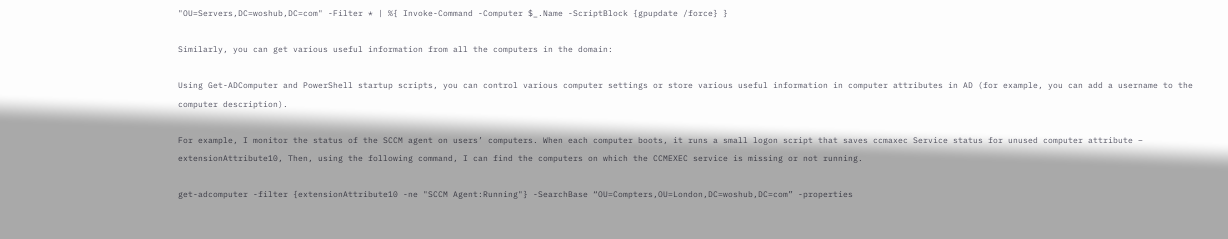"OU=Servers,DC=woshub,DC=com" -Filter * | %{ Invoke-Command -Computer $_.Name -ScriptBlock {gpupdate /force} }

Similarly, you can get various useful information from all the computers in the domain:

Using Get-ADComputer and PowerShell startup scripts, you can control various computer settings or store various useful information in computer attributes in AD (for example, you can add a username to the computer description).

For example, I monitor the status of the SCCM agent on users’ computers. When each computer boots, it runs a small logon script that saves ccmaxec Service status for unused computer attribute – extensionAttribute10, Then, using the following command, I can find the computers on which the CCMEXEC service is missing or not running.

get-adcomputer -filter {extensionAttribute10 -ne "SCCM Agent:Running"} -SearchBase “OU=Compters,OU=London,DC=woshub,DC=com” -properties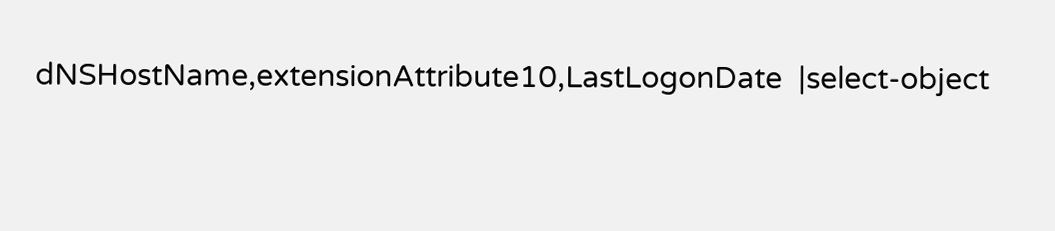dNSHostName,extensionAttribute10,LastLogonDate  |select-object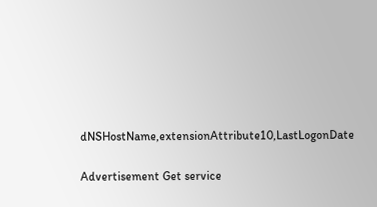dNSHostName,extensionAttribute10,LastLogonDate

Advertisement Get service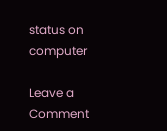status on computer

Leave a Comment